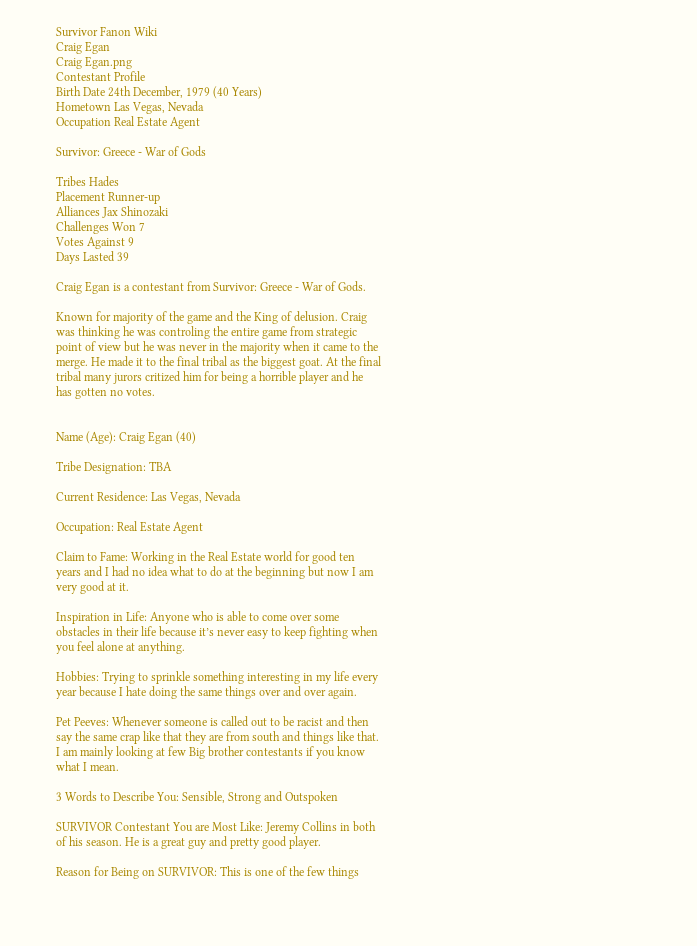Survivor Fanon Wiki
Craig Egan
Craig Egan.png
Contestant Profile
Birth Date 24th December, 1979 (40 Years)
Hometown Las Vegas, Nevada
Occupation Real Estate Agent

Survivor: Greece - War of Gods

Tribes Hades
Placement Runner-up
Alliances Jax Shinozaki
Challenges Won 7
Votes Against 9
Days Lasted 39

Craig Egan is a contestant from Survivor: Greece - War of Gods.

Known for majority of the game and the King of delusion. Craig was thinking he was controling the entire game from strategic point of view but he was never in the majority when it came to the merge. He made it to the final tribal as the biggest goat. At the final tribal many jurors critized him for being a horrible player and he has gotten no votes.


Name (Age): Craig Egan (40)

Tribe Designation: TBA

Current Residence: Las Vegas, Nevada

Occupation: Real Estate Agent

Claim to Fame: Working in the Real Estate world for good ten years and I had no idea what to do at the beginning but now I am very good at it.

Inspiration in Life: Anyone who is able to come over some obstacles in their life because it’s never easy to keep fighting when you feel alone at anything.

Hobbies: Trying to sprinkle something interesting in my life every year because I hate doing the same things over and over again.

Pet Peeves: Whenever someone is called out to be racist and then say the same crap like that they are from south and things like that. I am mainly looking at few Big brother contestants if you know what I mean.

3 Words to Describe You: Sensible, Strong and Outspoken

SURVIVOR Contestant You are Most Like: Jeremy Collins in both of his season. He is a great guy and pretty good player.

Reason for Being on SURVIVOR: This is one of the few things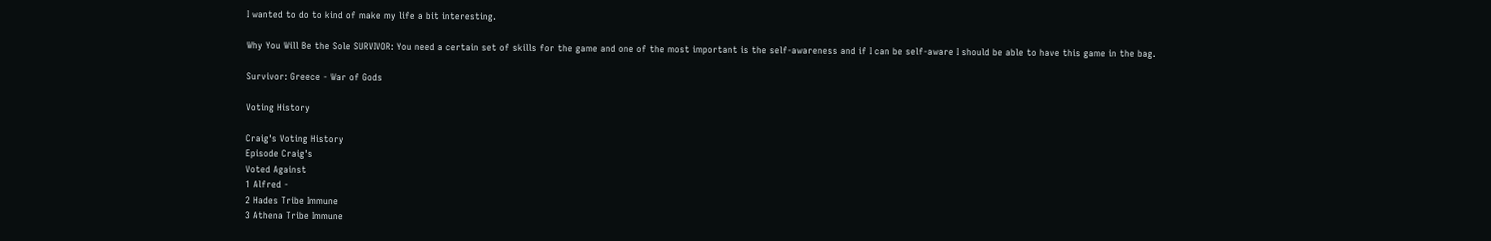I wanted to do to kind of make my life a bit interesting.

Why You Will Be the Sole SURVIVOR: You need a certain set of skills for the game and one of the most important is the self-awareness and if I can be self-aware I should be able to have this game in the bag.

Survivor: Greece - War of Gods

Voting History

Craig's Voting History
Episode Craig's
Voted Against
1 Alfred -
2 Hades Tribe Immune
3 Athena Tribe Immune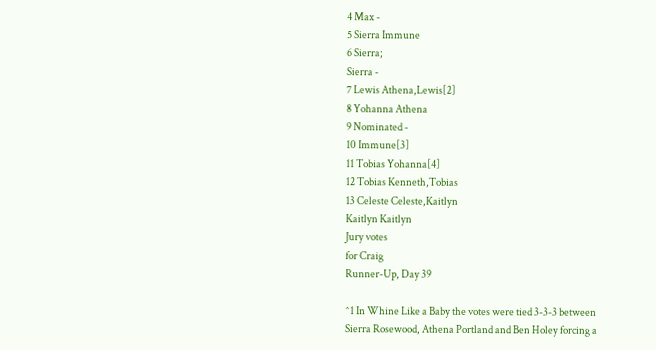4 Max -
5 Sierra Immune
6 Sierra;
Sierra -
7 Lewis Athena,Lewis[2]
8 Yohanna Athena
9 Nominated -
10 Immune[3]
11 Tobias Yohanna[4]
12 Tobias Kenneth,Tobias
13 Celeste Celeste,Kaitlyn
Kaitlyn Kaitlyn
Jury votes
for Craig
Runner-Up, Day 39

^1 In Whine Like a Baby the votes were tied 3-3-3 between Sierra Rosewood, Athena Portland and Ben Holey forcing a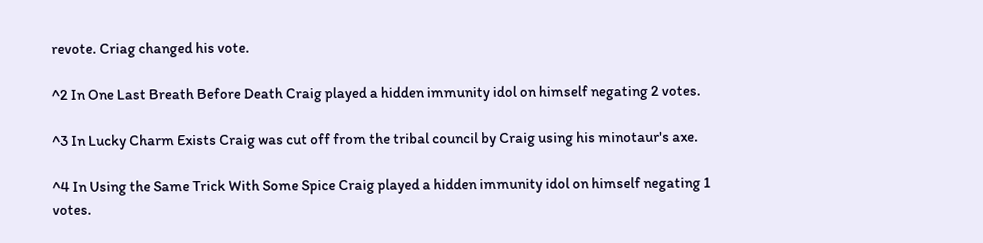revote. Criag changed his vote.

^2 In One Last Breath Before Death Craig played a hidden immunity idol on himself negating 2 votes.

^3 In Lucky Charm Exists Craig was cut off from the tribal council by Craig using his minotaur's axe.

^4 In Using the Same Trick With Some Spice Craig played a hidden immunity idol on himself negating 1 votes.